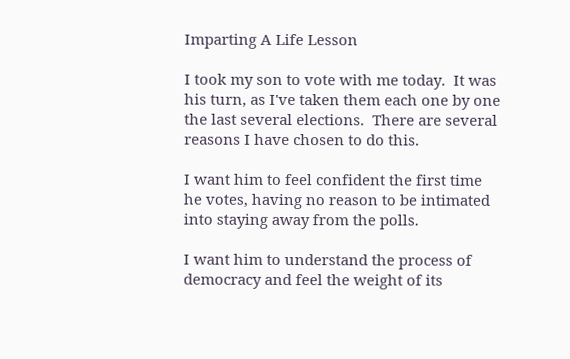Imparting A Life Lesson

I took my son to vote with me today.  It was his turn, as I've taken them each one by one the last several elections.  There are several reasons I have chosen to do this.

I want him to feel confident the first time he votes, having no reason to be intimated into staying away from the polls.

I want him to understand the process of democracy and feel the weight of its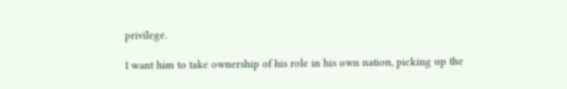privilege.

I want him to take ownership of his role in his own nation, picking up the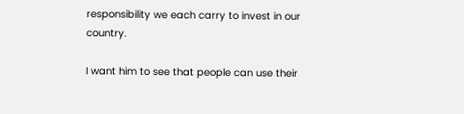responsibility we each carry to invest in our country.

I want him to see that people can use their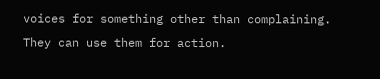voices for something other than complaining.  They can use them for action.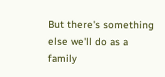But there's something else we'll do as a family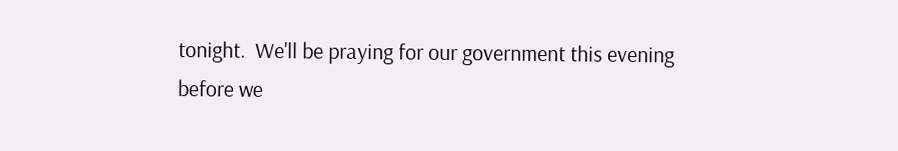tonight.  We'll be praying for our government this evening before we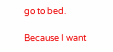go to bed.

Because I want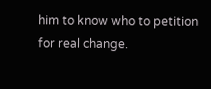him to know who to petition for real change.